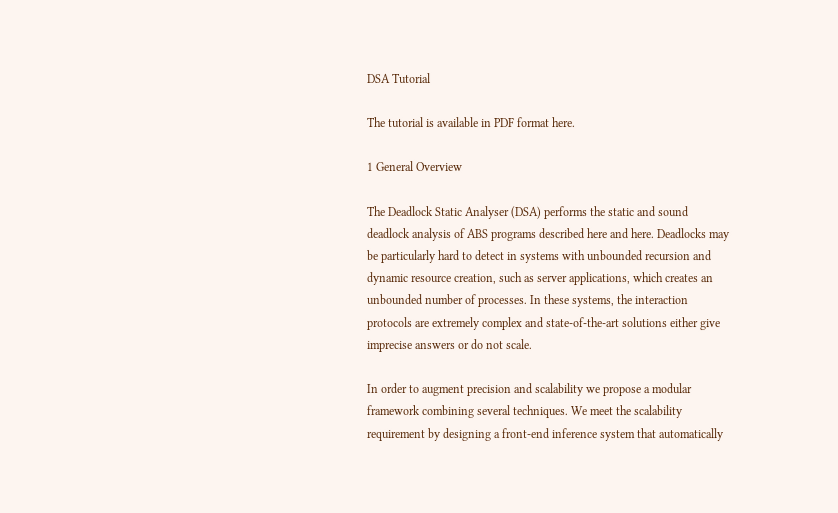DSA Tutorial

The tutorial is available in PDF format here.

1 General Overview

The Deadlock Static Analyser (DSA) performs the static and sound deadlock analysis of ABS programs described here and here. Deadlocks may be particularly hard to detect in systems with unbounded recursion and dynamic resource creation, such as server applications, which creates an unbounded number of processes. In these systems, the interaction protocols are extremely complex and state-of-the-art solutions either give imprecise answers or do not scale.

In order to augment precision and scalability we propose a modular framework combining several techniques. We meet the scalability requirement by designing a front-end inference system that automatically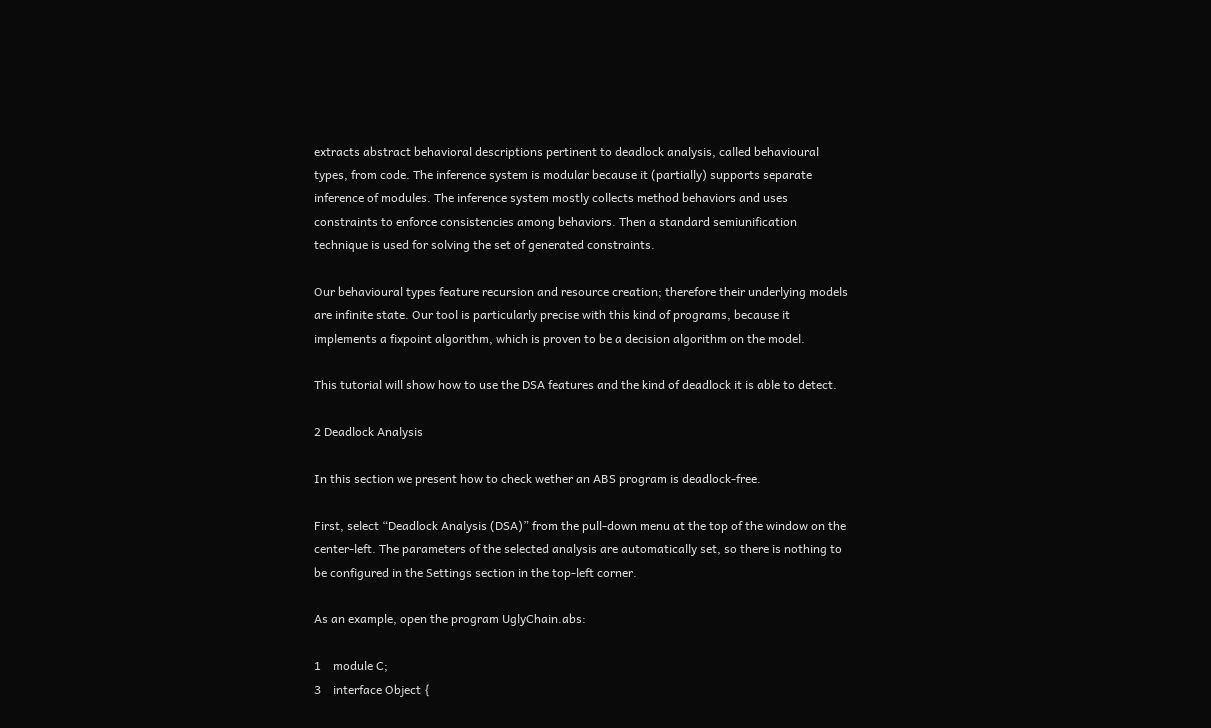extracts abstract behavioral descriptions pertinent to deadlock analysis, called behavioural types, from code. The inference system is modular because it (partially) supports separate inference of modules. The inference system mostly collects method behaviors and uses constraints to enforce consistencies among behaviors. Then a standard semiunification technique is used for solving the set of generated constraints.

Our behavioural types feature recursion and resource creation; therefore their underlying models are infinite state. Our tool is particularly precise with this kind of programs, because it implements a fixpoint algorithm, which is proven to be a decision algorithm on the model.

This tutorial will show how to use the DSA features and the kind of deadlock it is able to detect.

2 Deadlock Analysis

In this section we present how to check wether an ABS program is deadlock-free.

First, select “Deadlock Analysis (DSA)” from the pull-down menu at the top of the window on the center-left. The parameters of the selected analysis are automatically set, so there is nothing to be configured in the Settings section in the top-left corner.

As an example, open the program UglyChain.abs:

1    module C;
3    interface Object {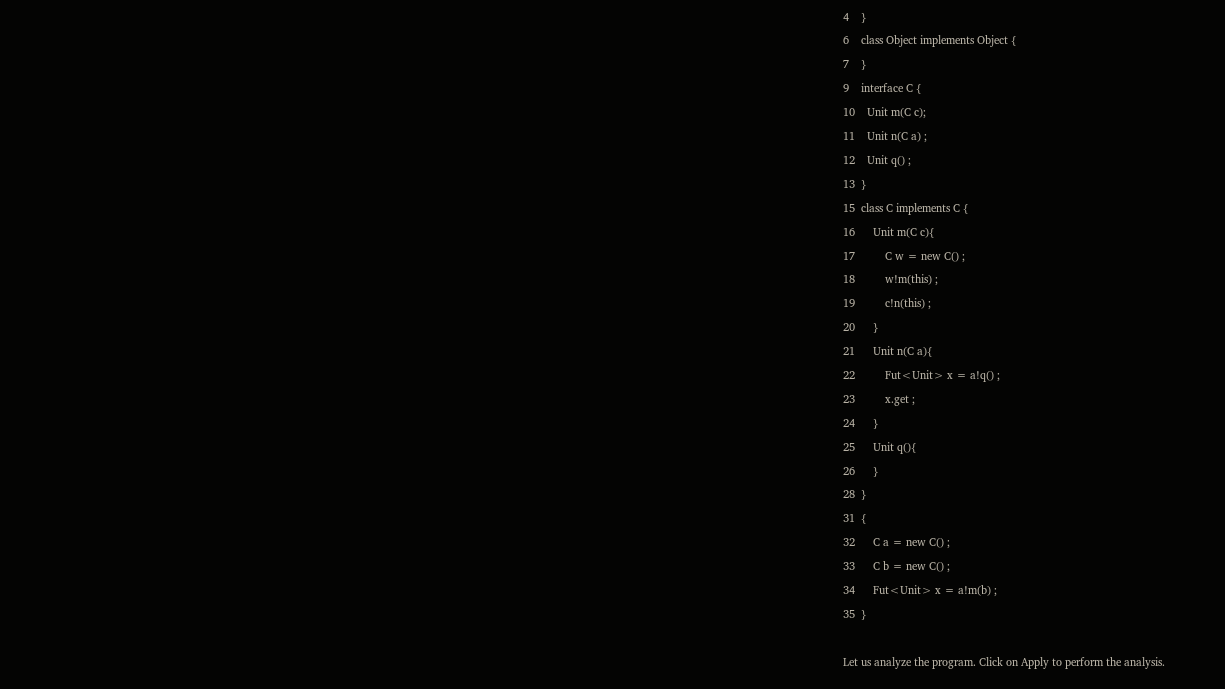4    }
6    class Object implements Object {
7    }
9    interface C {
10    Unit m(C c);
11    Unit n(C a) ;
12    Unit q() ;
13  }
15  class C implements C {
16      Unit m(C c){
17          C w = new C() ;
18          w!m(this) ;
19          c!n(this) ;
20      }
21      Unit n(C a){
22          Fut<Unit> x = a!q() ;
23          x.get ;
24      }
25      Unit q(){
26      }
28  }
31  {
32      C a = new C() ;
33      C b = new C() ;
34      Fut<Unit> x = a!m(b) ;
35  }

Let us analyze the program. Click on Apply to perform the analysis.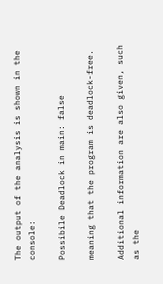The output of the analysis is shown in the console:

Possibile Deadlock in main: false

meaning that the program is deadlock-free.

Additional information are also given, such as the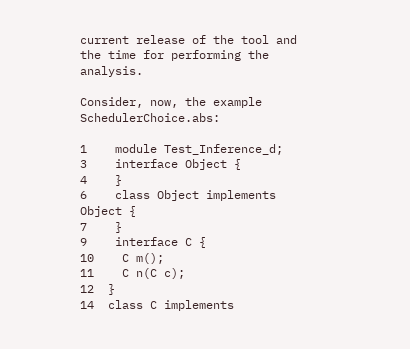current release of the tool and the time for performing the analysis.

Consider, now, the example SchedulerChoice.abs:

1    module Test_Inference_d;
3    interface Object {
4    }
6    class Object implements Object {
7    }
9    interface C {
10    C m();
11    C n(C c);
12  }
14  class C implements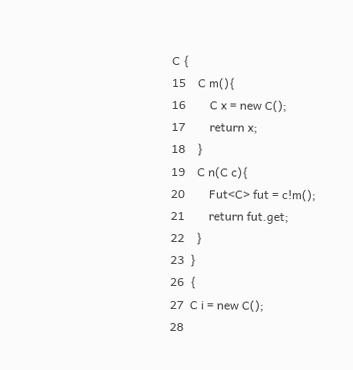C {
15    C m(){
16        C x = new C();
17        return x;
18    }
19    C n(C c){
20        Fut<C> fut = c!m();
21        return fut.get;
22    }
23  }
26  {
27  C i = new C();
28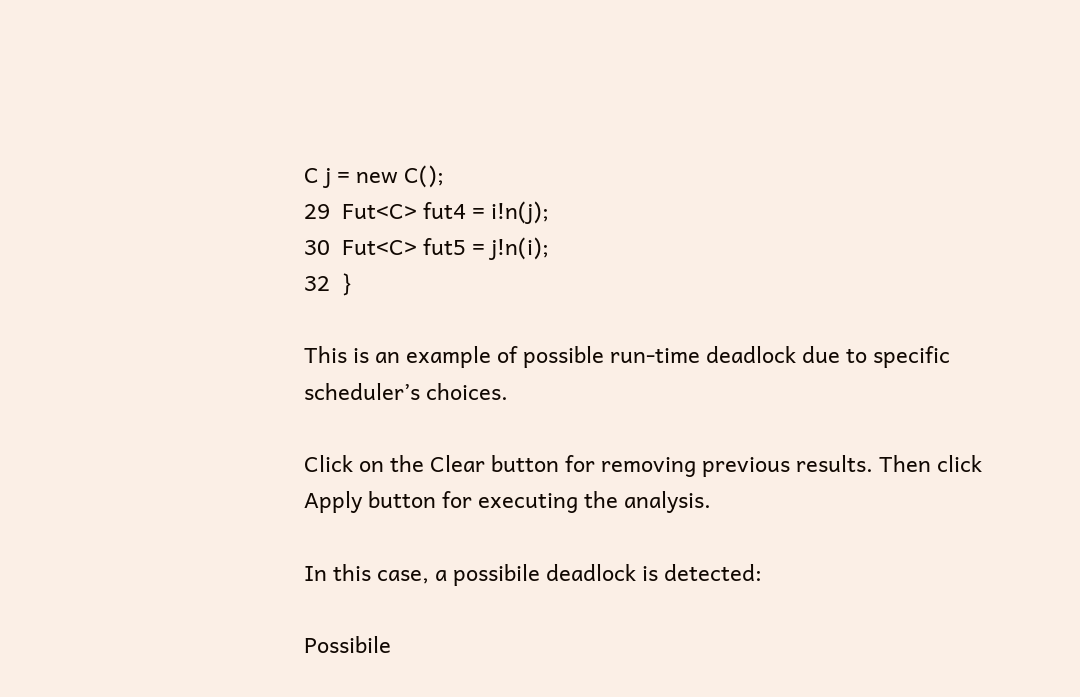C j = new C();
29  Fut<C> fut4 = i!n(j);
30  Fut<C> fut5 = j!n(i);
32  }

This is an example of possible run-time deadlock due to specific scheduler’s choices.

Click on the Clear button for removing previous results. Then click Apply button for executing the analysis.

In this case, a possibile deadlock is detected:

Possibile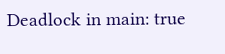Deadlock in main: true